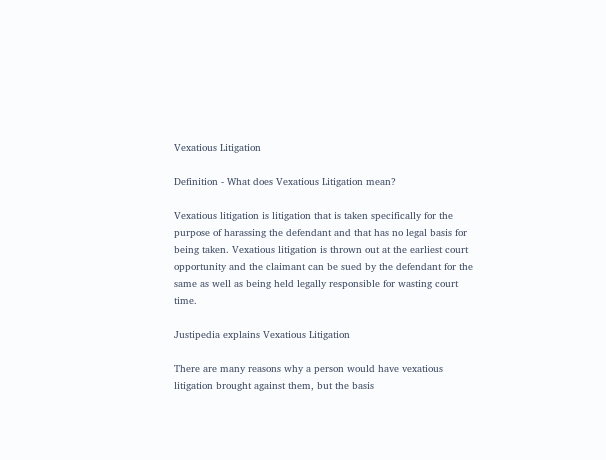Vexatious Litigation

Definition - What does Vexatious Litigation mean?

Vexatious litigation is litigation that is taken specifically for the purpose of harassing the defendant and that has no legal basis for being taken. Vexatious litigation is thrown out at the earliest court opportunity and the claimant can be sued by the defendant for the same as well as being held legally responsible for wasting court time.

Justipedia explains Vexatious Litigation

There are many reasons why a person would have vexatious litigation brought against them, but the basis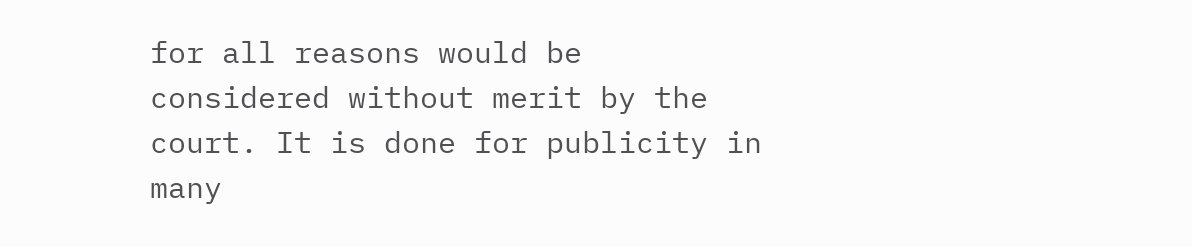for all reasons would be considered without merit by the court. It is done for publicity in many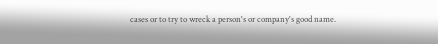cases or to try to wreck a person's or company's good name.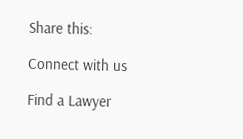Share this:

Connect with us

Find a Lawyer